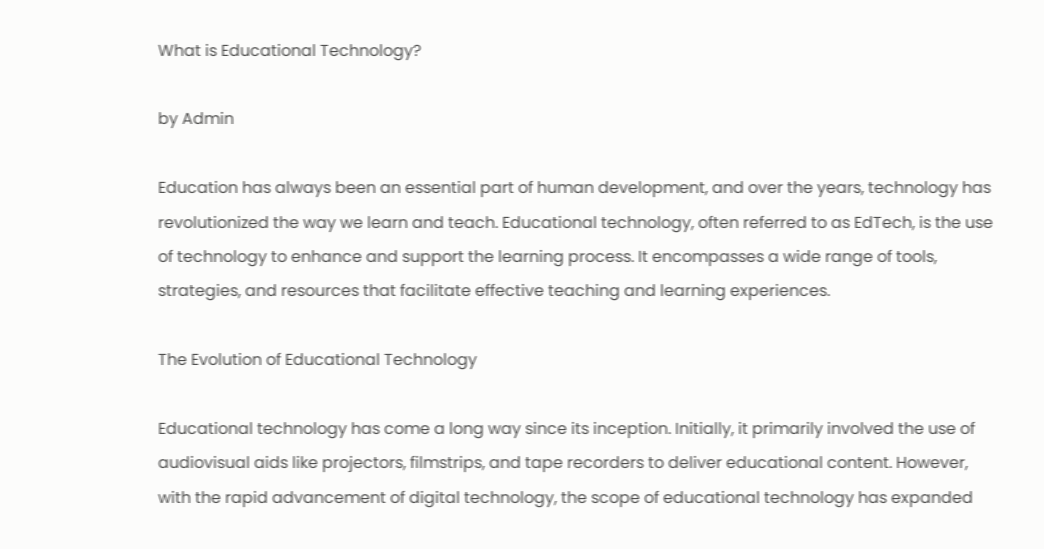What is Educational Technology?

by Admin

Education has always been an essential part of human development, and over the years, technology has revolutionized the way we learn and teach. Educational technology, often referred to as EdTech, is the use of technology to enhance and support the learning process. It encompasses a wide range of tools, strategies, and resources that facilitate effective teaching and learning experiences.

The Evolution of Educational Technology

Educational technology has come a long way since its inception. Initially, it primarily involved the use of audiovisual aids like projectors, filmstrips, and tape recorders to deliver educational content. However, with the rapid advancement of digital technology, the scope of educational technology has expanded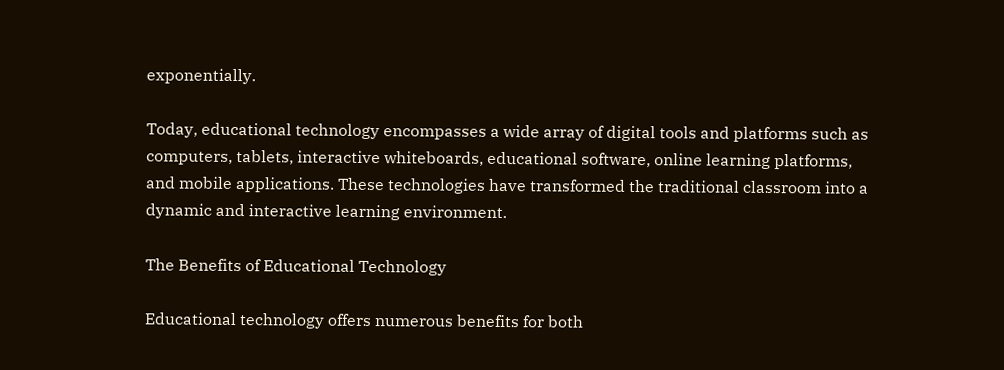exponentially.

Today, educational technology encompasses a wide array of digital tools and platforms such as computers, tablets, interactive whiteboards, educational software, online learning platforms, and mobile applications. These technologies have transformed the traditional classroom into a dynamic and interactive learning environment.

The Benefits of Educational Technology

Educational technology offers numerous benefits for both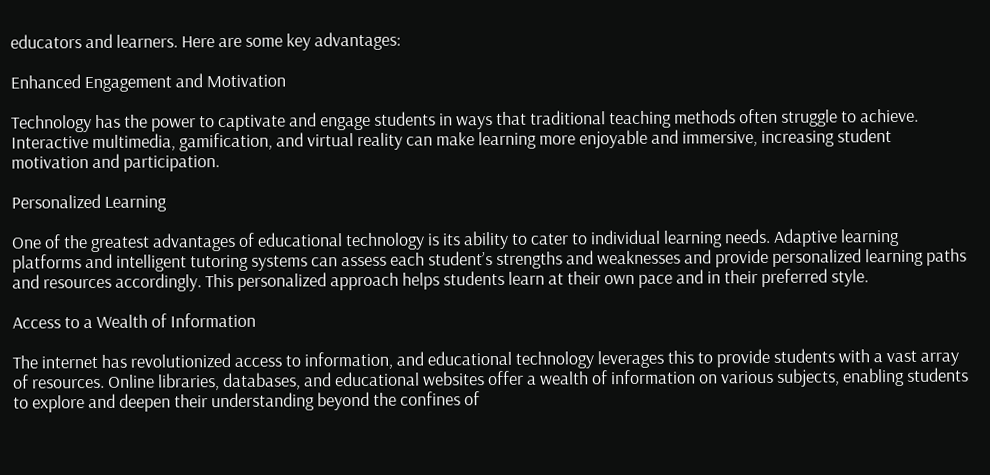educators and learners. Here are some key advantages:

Enhanced Engagement and Motivation

Technology has the power to captivate and engage students in ways that traditional teaching methods often struggle to achieve. Interactive multimedia, gamification, and virtual reality can make learning more enjoyable and immersive, increasing student motivation and participation.

Personalized Learning

One of the greatest advantages of educational technology is its ability to cater to individual learning needs. Adaptive learning platforms and intelligent tutoring systems can assess each student’s strengths and weaknesses and provide personalized learning paths and resources accordingly. This personalized approach helps students learn at their own pace and in their preferred style.

Access to a Wealth of Information

The internet has revolutionized access to information, and educational technology leverages this to provide students with a vast array of resources. Online libraries, databases, and educational websites offer a wealth of information on various subjects, enabling students to explore and deepen their understanding beyond the confines of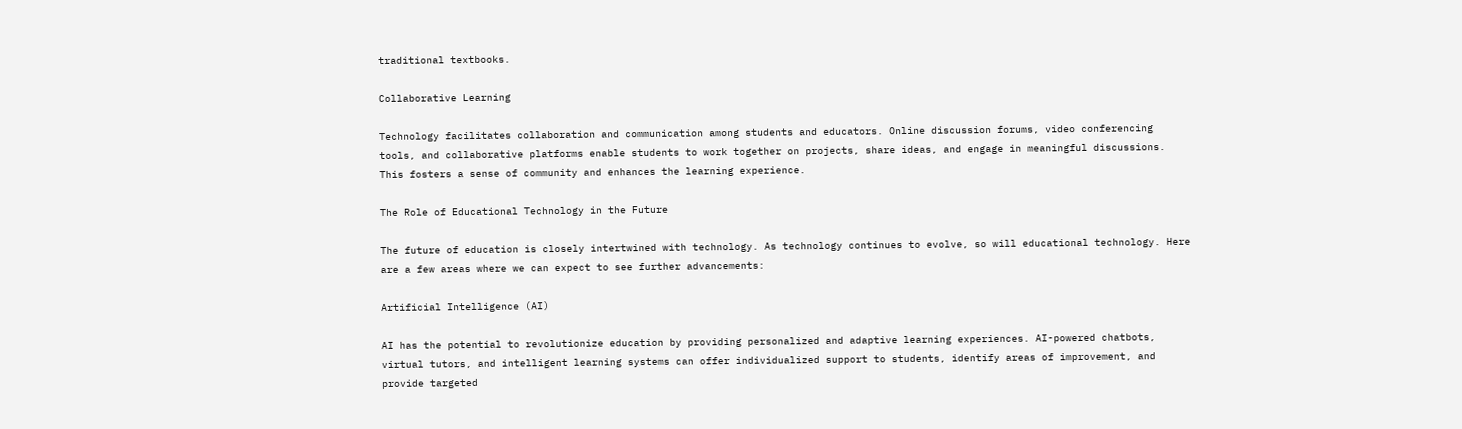traditional textbooks.

Collaborative Learning

Technology facilitates collaboration and communication among students and educators. Online discussion forums, video conferencing tools, and collaborative platforms enable students to work together on projects, share ideas, and engage in meaningful discussions. This fosters a sense of community and enhances the learning experience.

The Role of Educational Technology in the Future

The future of education is closely intertwined with technology. As technology continues to evolve, so will educational technology. Here are a few areas where we can expect to see further advancements:

Artificial Intelligence (AI)

AI has the potential to revolutionize education by providing personalized and adaptive learning experiences. AI-powered chatbots, virtual tutors, and intelligent learning systems can offer individualized support to students, identify areas of improvement, and provide targeted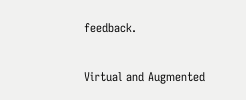feedback.

Virtual and Augmented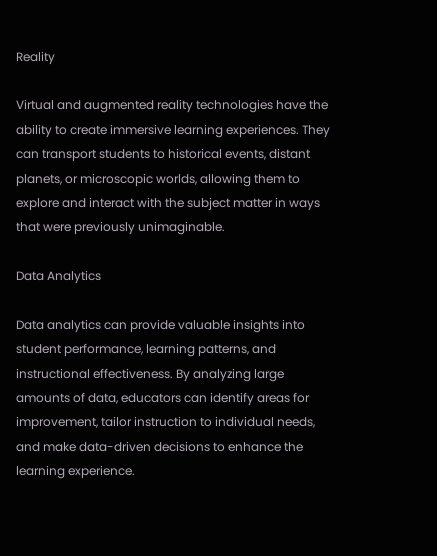Reality

Virtual and augmented reality technologies have the ability to create immersive learning experiences. They can transport students to historical events, distant planets, or microscopic worlds, allowing them to explore and interact with the subject matter in ways that were previously unimaginable.

Data Analytics

Data analytics can provide valuable insights into student performance, learning patterns, and instructional effectiveness. By analyzing large amounts of data, educators can identify areas for improvement, tailor instruction to individual needs, and make data-driven decisions to enhance the learning experience.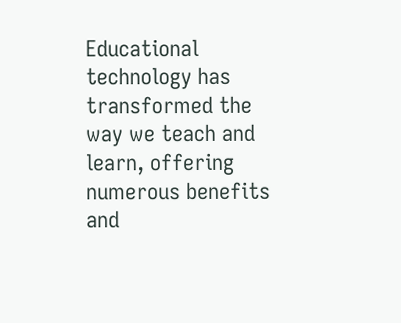Educational technology has transformed the way we teach and learn, offering numerous benefits and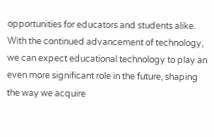opportunities for educators and students alike. With the continued advancement of technology, we can expect educational technology to play an even more significant role in the future, shaping the way we acquire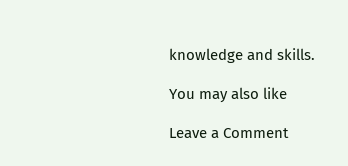knowledge and skills.

You may also like

Leave a Comment